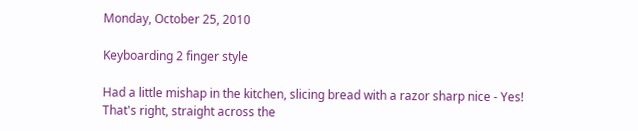Monday, October 25, 2010

Keyboarding 2 finger style

Had a little mishap in the kitchen, slicing bread with a razor sharp nice - Yes!  That's right, straight across the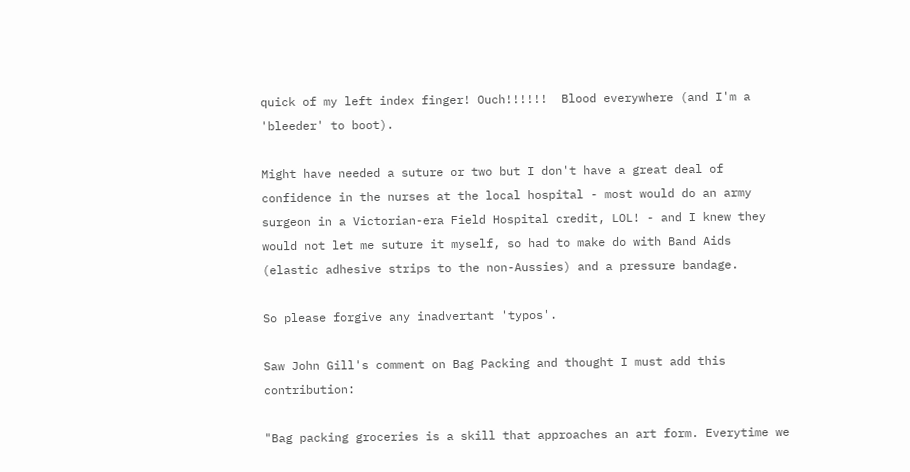quick of my left index finger! Ouch!!!!!!  Blood everywhere (and I'm a 'bleeder' to boot).

Might have needed a suture or two but I don't have a great deal of confidence in the nurses at the local hospital - most would do an army surgeon in a Victorian-era Field Hospital credit, LOL! - and I knew they would not let me suture it myself, so had to make do with Band Aids (elastic adhesive strips to the non-Aussies) and a pressure bandage.

So please forgive any inadvertant 'typos'.

Saw John Gill's comment on Bag Packing and thought I must add this contribution:

"Bag packing groceries is a skill that approaches an art form. Everytime we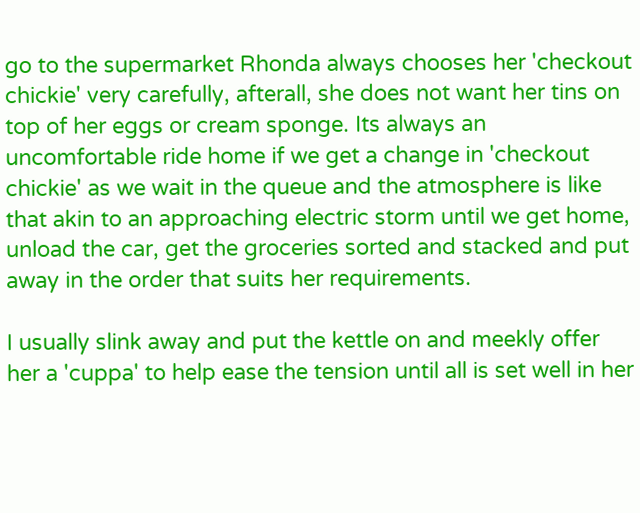go to the supermarket Rhonda always chooses her 'checkout  chickie' very carefully, afterall, she does not want her tins on top of her eggs or cream sponge. Its always an uncomfortable ride home if we get a change in 'checkout  chickie' as we wait in the queue and the atmosphere is like that akin to an approaching electric storm until we get home, unload the car, get the groceries sorted and stacked and put away in the order that suits her requirements.

I usually slink away and put the kettle on and meekly offer her a 'cuppa' to help ease the tension until all is set well in her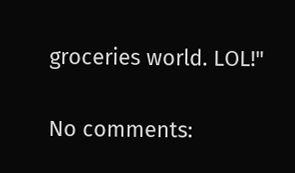groceries world. LOL!"

No comments: